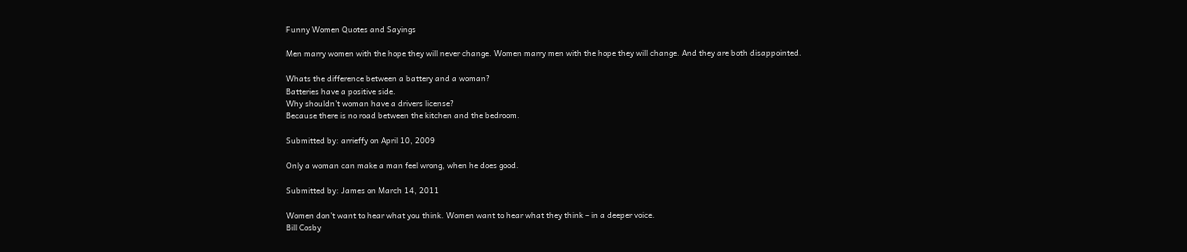Funny Women Quotes and Sayings

Men marry women with the hope they will never change. Women marry men with the hope they will change. And they are both disappointed.

Whats the difference between a battery and a woman?
Batteries have a positive side.
Why shouldn’t woman have a drivers license?
Because there is no road between the kitchen and the bedroom.

Submitted by: arrieffy on April 10, 2009

Only a woman can make a man feel wrong, when he does good.

Submitted by: James on March 14, 2011

Women don’t want to hear what you think. Women want to hear what they think – in a deeper voice.
Bill Cosby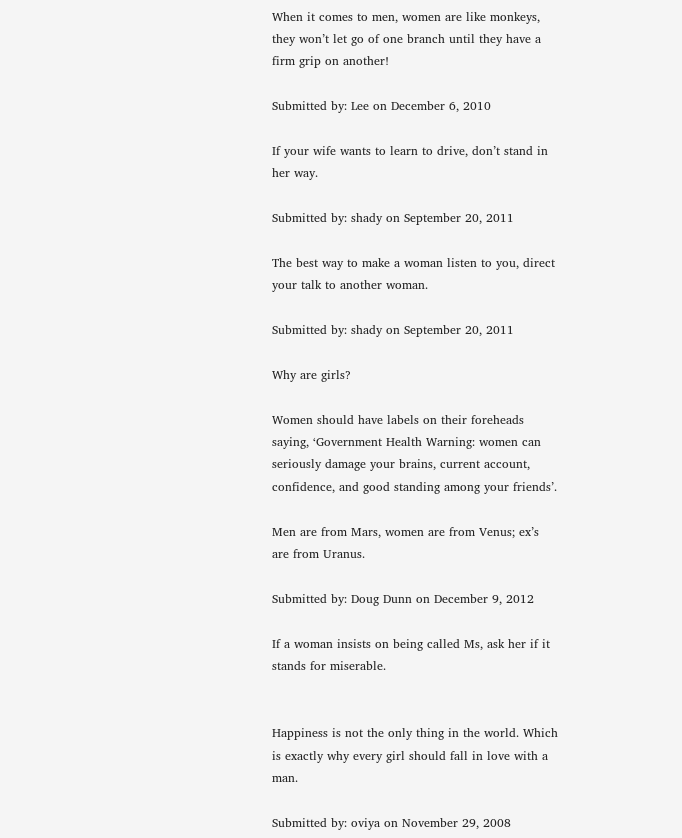When it comes to men, women are like monkeys, they won’t let go of one branch until they have a firm grip on another!

Submitted by: Lee on December 6, 2010

If your wife wants to learn to drive, don’t stand in her way.

Submitted by: shady on September 20, 2011

The best way to make a woman listen to you, direct your talk to another woman.

Submitted by: shady on September 20, 2011

Why are girls?

Women should have labels on their foreheads saying, ‘Government Health Warning: women can seriously damage your brains, current account, confidence, and good standing among your friends’.

Men are from Mars, women are from Venus; ex’s are from Uranus.

Submitted by: Doug Dunn on December 9, 2012

If a woman insists on being called Ms, ask her if it stands for miserable.


Happiness is not the only thing in the world. Which is exactly why every girl should fall in love with a man.

Submitted by: oviya on November 29, 2008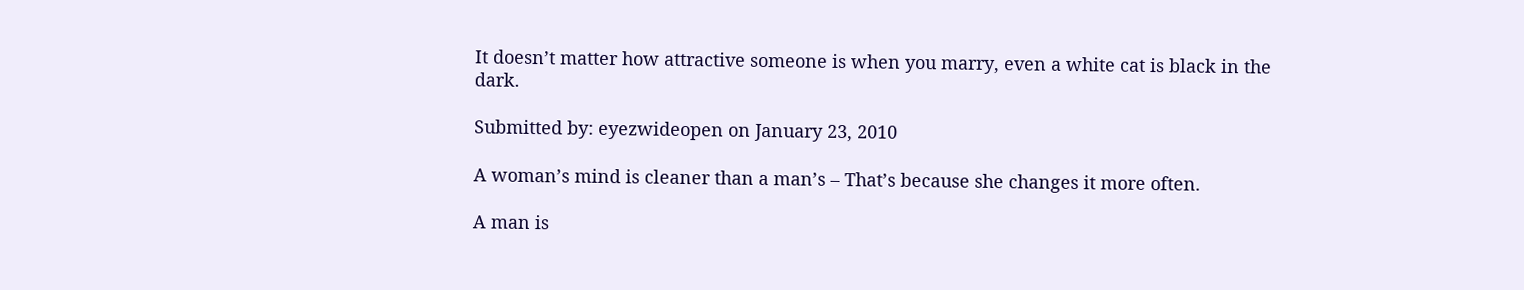It doesn’t matter how attractive someone is when you marry, even a white cat is black in the dark.

Submitted by: eyezwideopen on January 23, 2010

A woman’s mind is cleaner than a man’s – That’s because she changes it more often.

A man is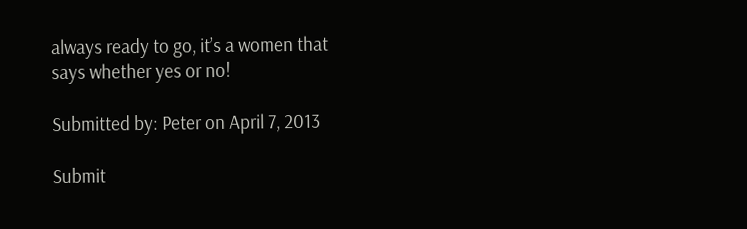always ready to go, it’s a women that says whether yes or no!

Submitted by: Peter on April 7, 2013

Submit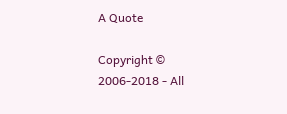A Quote

Copyright © 2006-2018 - All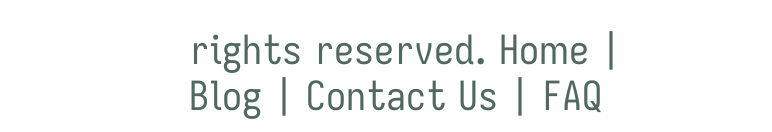rights reserved. Home | Blog | Contact Us | FAQ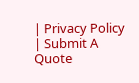| Privacy Policy | Submit A Quote